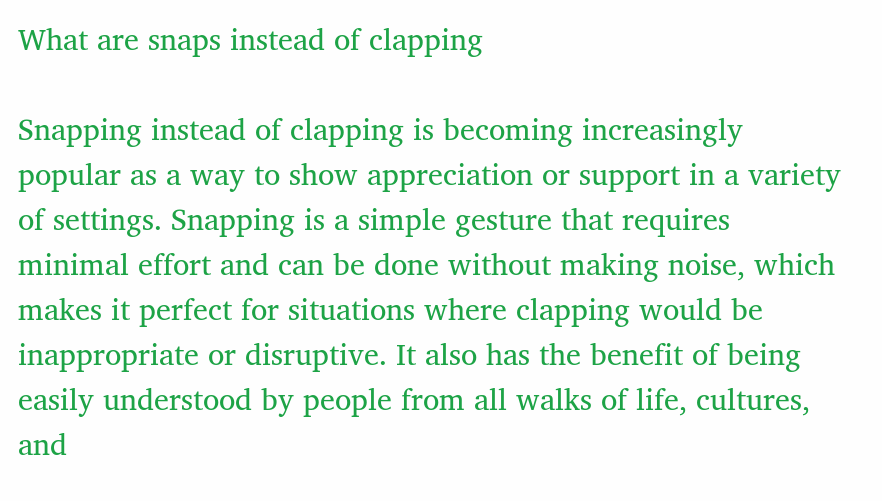What are snaps instead of clapping

Snapping instead of clapping is becoming increasingly popular as a way to show appreciation or support in a variety of settings. Snapping is a simple gesture that requires minimal effort and can be done without making noise, which makes it perfect for situations where clapping would be inappropriate or disruptive. It also has the benefit of being easily understood by people from all walks of life, cultures, and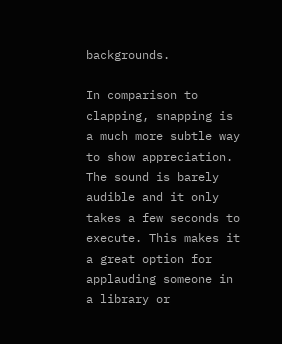backgrounds.

In comparison to clapping, snapping is a much more subtle way to show appreciation. The sound is barely audible and it only takes a few seconds to execute. This makes it a great option for applauding someone in a library or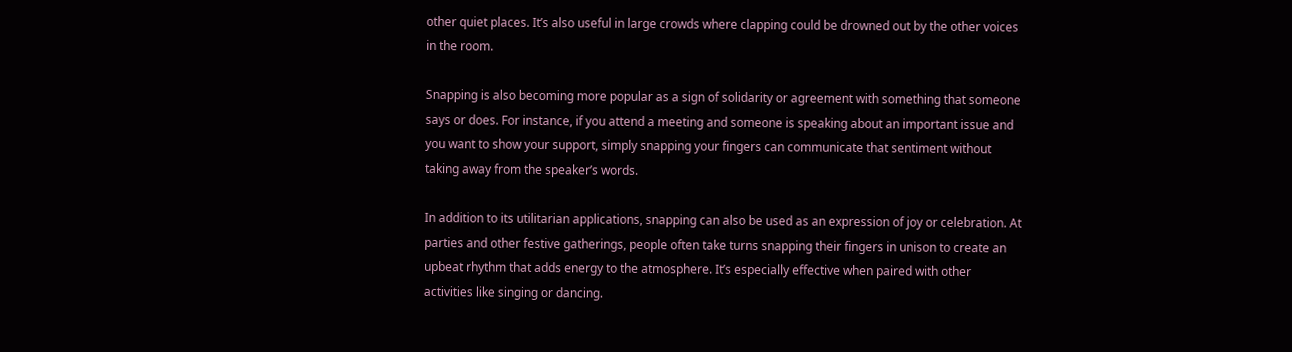other quiet places. It’s also useful in large crowds where clapping could be drowned out by the other voices in the room.

Snapping is also becoming more popular as a sign of solidarity or agreement with something that someone says or does. For instance, if you attend a meeting and someone is speaking about an important issue and you want to show your support, simply snapping your fingers can communicate that sentiment without taking away from the speaker’s words.

In addition to its utilitarian applications, snapping can also be used as an expression of joy or celebration. At parties and other festive gatherings, people often take turns snapping their fingers in unison to create an upbeat rhythm that adds energy to the atmosphere. It’s especially effective when paired with other activities like singing or dancing.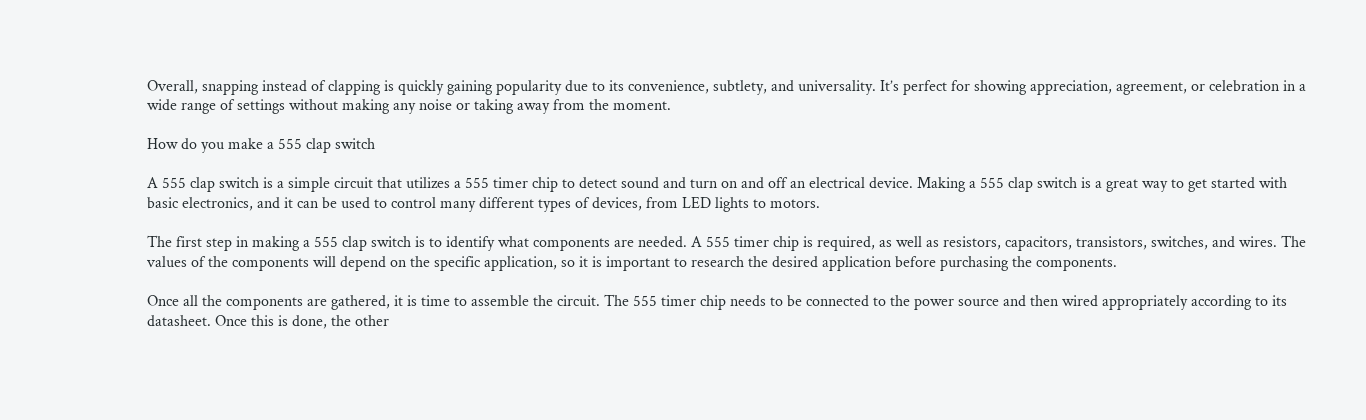Overall, snapping instead of clapping is quickly gaining popularity due to its convenience, subtlety, and universality. It’s perfect for showing appreciation, agreement, or celebration in a wide range of settings without making any noise or taking away from the moment.

How do you make a 555 clap switch

A 555 clap switch is a simple circuit that utilizes a 555 timer chip to detect sound and turn on and off an electrical device. Making a 555 clap switch is a great way to get started with basic electronics, and it can be used to control many different types of devices, from LED lights to motors.

The first step in making a 555 clap switch is to identify what components are needed. A 555 timer chip is required, as well as resistors, capacitors, transistors, switches, and wires. The values of the components will depend on the specific application, so it is important to research the desired application before purchasing the components.

Once all the components are gathered, it is time to assemble the circuit. The 555 timer chip needs to be connected to the power source and then wired appropriately according to its datasheet. Once this is done, the other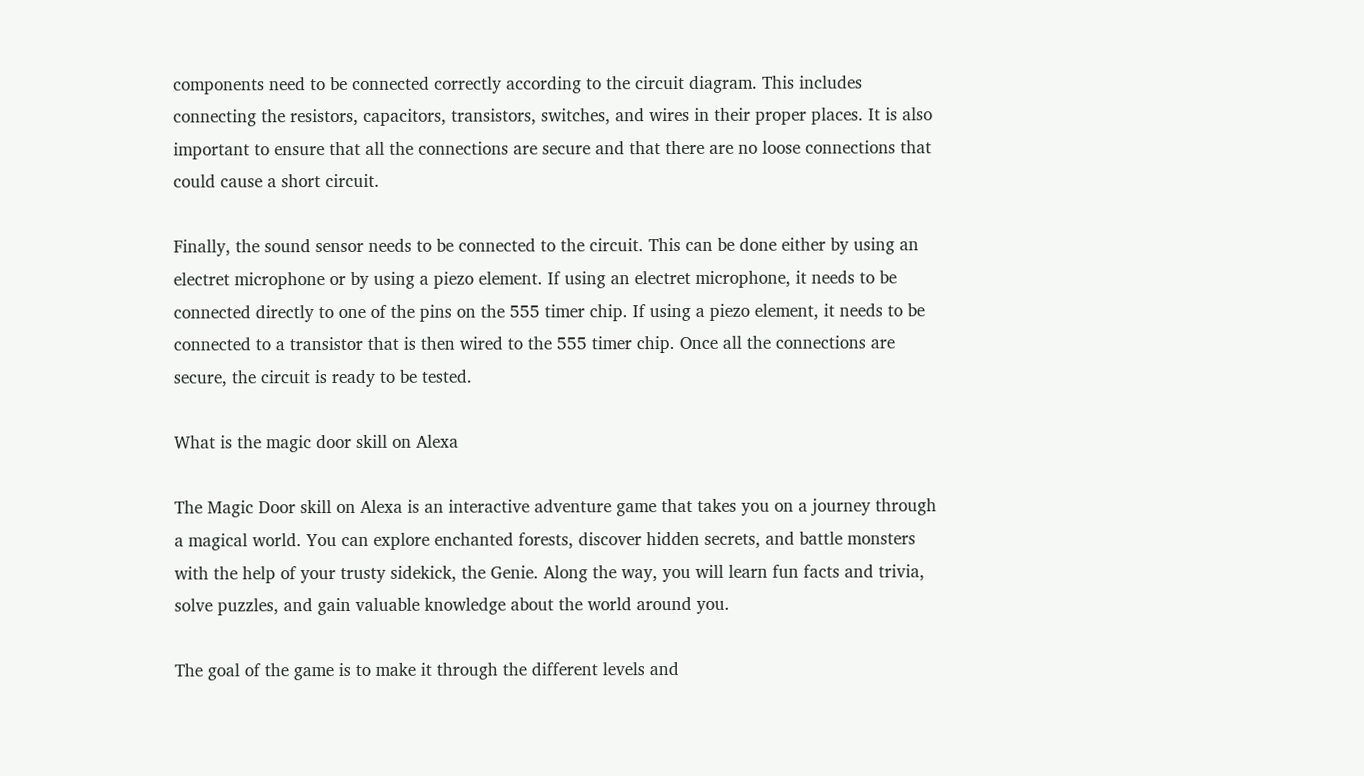components need to be connected correctly according to the circuit diagram. This includes connecting the resistors, capacitors, transistors, switches, and wires in their proper places. It is also important to ensure that all the connections are secure and that there are no loose connections that could cause a short circuit.

Finally, the sound sensor needs to be connected to the circuit. This can be done either by using an electret microphone or by using a piezo element. If using an electret microphone, it needs to be connected directly to one of the pins on the 555 timer chip. If using a piezo element, it needs to be connected to a transistor that is then wired to the 555 timer chip. Once all the connections are secure, the circuit is ready to be tested.

What is the magic door skill on Alexa

The Magic Door skill on Alexa is an interactive adventure game that takes you on a journey through a magical world. You can explore enchanted forests, discover hidden secrets, and battle monsters with the help of your trusty sidekick, the Genie. Along the way, you will learn fun facts and trivia, solve puzzles, and gain valuable knowledge about the world around you.

The goal of the game is to make it through the different levels and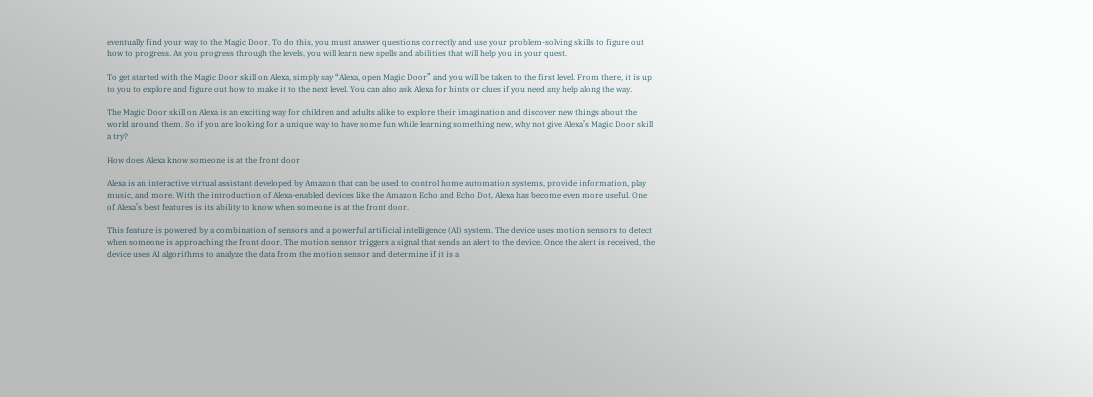eventually find your way to the Magic Door. To do this, you must answer questions correctly and use your problem-solving skills to figure out how to progress. As you progress through the levels, you will learn new spells and abilities that will help you in your quest.

To get started with the Magic Door skill on Alexa, simply say “Alexa, open Magic Door” and you will be taken to the first level. From there, it is up to you to explore and figure out how to make it to the next level. You can also ask Alexa for hints or clues if you need any help along the way.

The Magic Door skill on Alexa is an exciting way for children and adults alike to explore their imagination and discover new things about the world around them. So if you are looking for a unique way to have some fun while learning something new, why not give Alexa’s Magic Door skill a try?

How does Alexa know someone is at the front door

Alexa is an interactive virtual assistant developed by Amazon that can be used to control home automation systems, provide information, play music, and more. With the introduction of Alexa-enabled devices like the Amazon Echo and Echo Dot, Alexa has become even more useful. One of Alexa’s best features is its ability to know when someone is at the front door.

This feature is powered by a combination of sensors and a powerful artificial intelligence (AI) system. The device uses motion sensors to detect when someone is approaching the front door. The motion sensor triggers a signal that sends an alert to the device. Once the alert is received, the device uses AI algorithms to analyze the data from the motion sensor and determine if it is a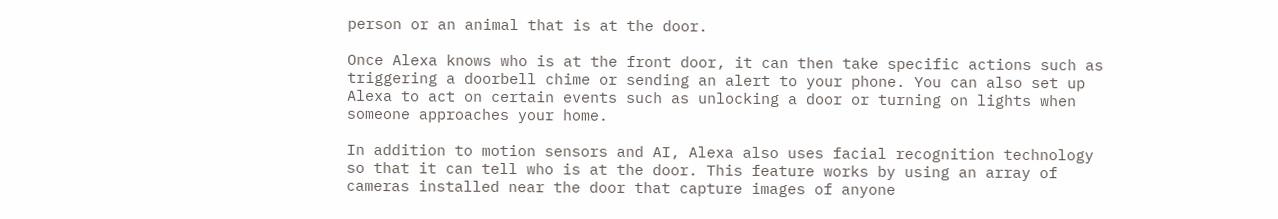person or an animal that is at the door.

Once Alexa knows who is at the front door, it can then take specific actions such as triggering a doorbell chime or sending an alert to your phone. You can also set up Alexa to act on certain events such as unlocking a door or turning on lights when someone approaches your home.

In addition to motion sensors and AI, Alexa also uses facial recognition technology so that it can tell who is at the door. This feature works by using an array of cameras installed near the door that capture images of anyone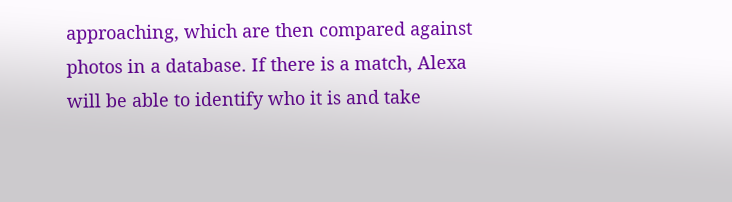approaching, which are then compared against photos in a database. If there is a match, Alexa will be able to identify who it is and take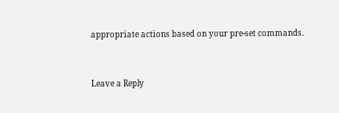appropriate actions based on your pre-set commands.


Leave a Reply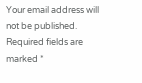Your email address will not be published. Required fields are marked *